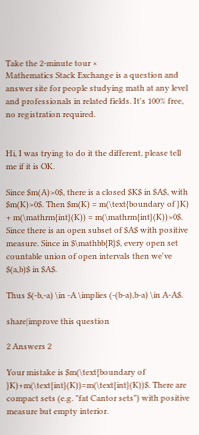Take the 2-minute tour ×
Mathematics Stack Exchange is a question and answer site for people studying math at any level and professionals in related fields. It's 100% free, no registration required.


Hi, I was trying to do it the different, please tell me if it is OK.

Since $m(A)>0$, there is a closed $K$ in $A$, with $m(K)>0$. Then $m(K) = m(\text{boundary of }K) + m(\mathrm{int}(K)) = m(\mathrm{int}(K))>0$. Since there is an open subset of $A$ with positive measure. Since in $\mathbb{R}$, every open set countable union of open intervals then we've $(a,b)$ in $A$.

Thus $(-b,-a) \in -A \implies (-(b-a),b-a) \in A-A$.

share|improve this question

2 Answers 2

Your mistake is $m(\text{boundary of }K)+m(\text{int}(K))=m(\text{int}(K))$. There are compact sets (e.g. "fat Cantor sets") with positive measure but empty interior.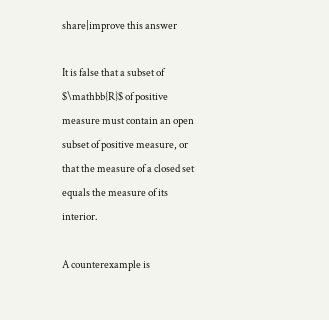share|improve this answer

It is false that a subset of $\mathbb{R}$ of positive measure must contain an open subset of positive measure, or that the measure of a closed set equals the measure of its interior.

A counterexample is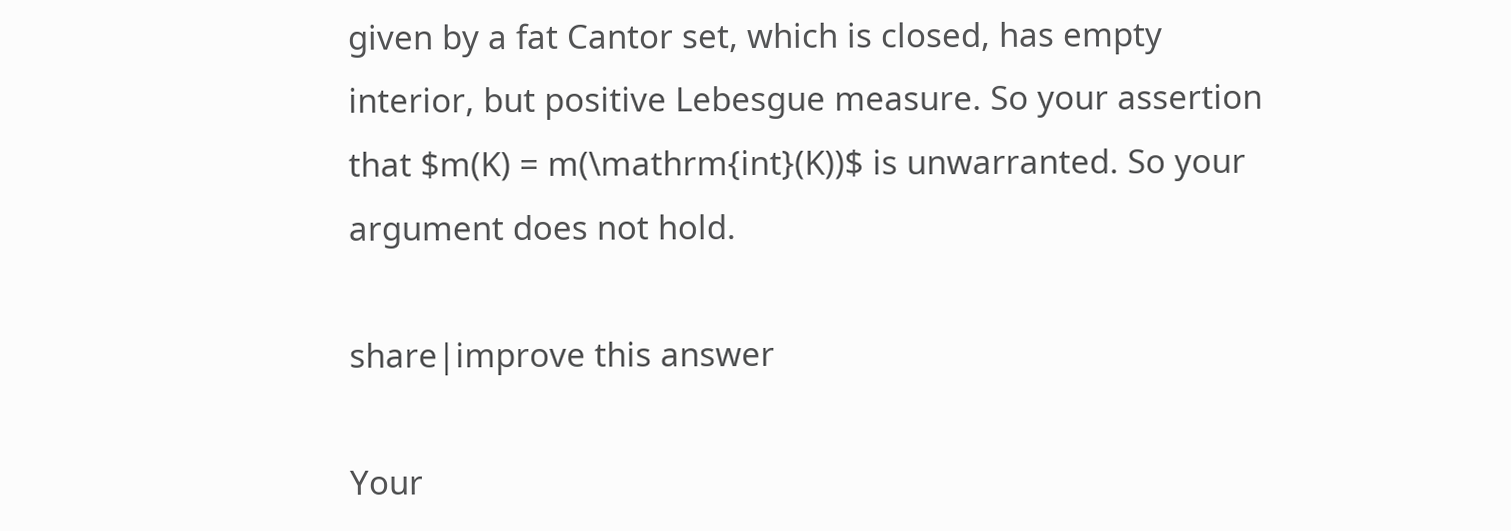given by a fat Cantor set, which is closed, has empty interior, but positive Lebesgue measure. So your assertion that $m(K) = m(\mathrm{int}(K))$ is unwarranted. So your argument does not hold.

share|improve this answer

Your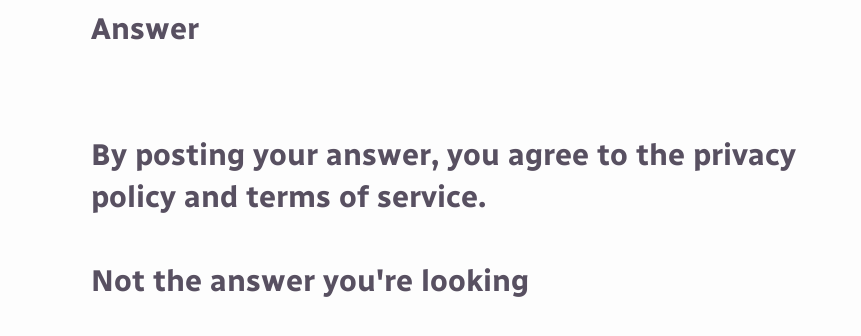Answer


By posting your answer, you agree to the privacy policy and terms of service.

Not the answer you're looking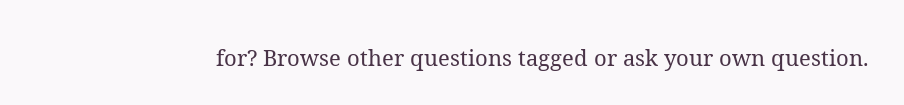for? Browse other questions tagged or ask your own question.